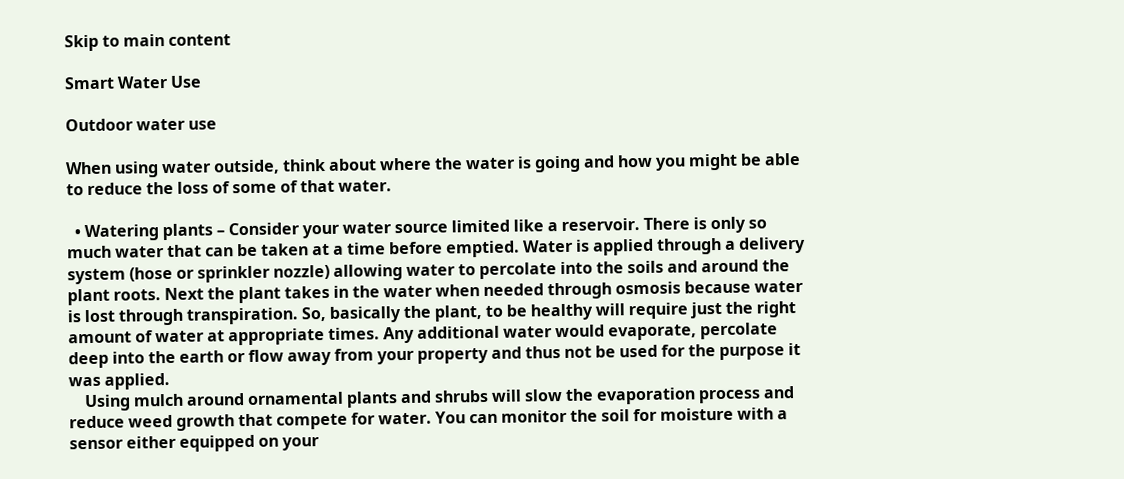Skip to main content

Smart Water Use

Outdoor water use

When using water outside, think about where the water is going and how you might be able to reduce the loss of some of that water.

  • Watering plants – Consider your water source limited like a reservoir. There is only so much water that can be taken at a time before emptied. Water is applied through a delivery system (hose or sprinkler nozzle) allowing water to percolate into the soils and around the plant roots. Next the plant takes in the water when needed through osmosis because water is lost through transpiration. So, basically the plant, to be healthy will require just the right amount of water at appropriate times. Any additional water would evaporate, percolate deep into the earth or flow away from your property and thus not be used for the purpose it was applied.
    Using mulch around ornamental plants and shrubs will slow the evaporation process and reduce weed growth that compete for water. You can monitor the soil for moisture with a sensor either equipped on your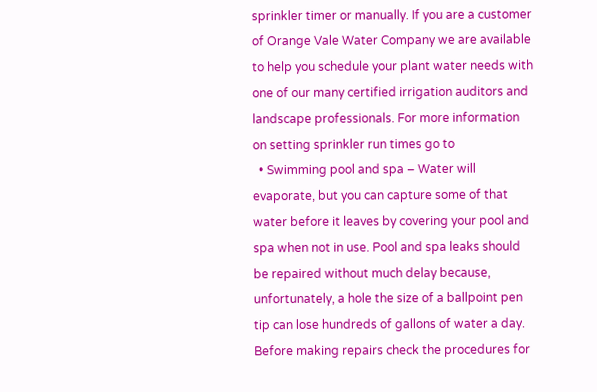sprinkler timer or manually. If you are a customer of Orange Vale Water Company we are available to help you schedule your plant water needs with one of our many certified irrigation auditors and landscape professionals. For more information on setting sprinkler run times go to
  • Swimming pool and spa – Water will evaporate, but you can capture some of that water before it leaves by covering your pool and spa when not in use. Pool and spa leaks should be repaired without much delay because, unfortunately, a hole the size of a ballpoint pen tip can lose hundreds of gallons of water a day. Before making repairs check the procedures for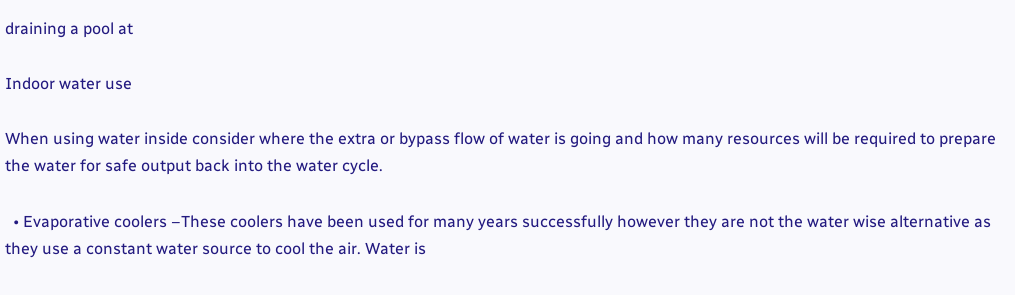draining a pool at

Indoor water use

When using water inside consider where the extra or bypass flow of water is going and how many resources will be required to prepare the water for safe output back into the water cycle.

  • Evaporative coolers –These coolers have been used for many years successfully however they are not the water wise alternative as they use a constant water source to cool the air. Water is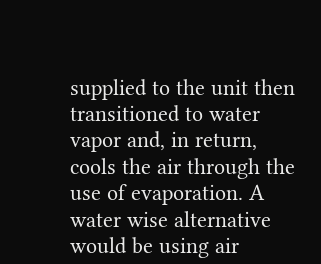supplied to the unit then transitioned to water vapor and, in return, cools the air through the use of evaporation. A water wise alternative would be using air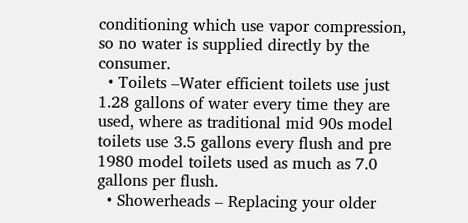conditioning which use vapor compression, so no water is supplied directly by the consumer.
  • Toilets –Water efficient toilets use just 1.28 gallons of water every time they are used, where as traditional mid 90s model toilets use 3.5 gallons every flush and pre 1980 model toilets used as much as 7.0 gallons per flush.
  • Showerheads – Replacing your older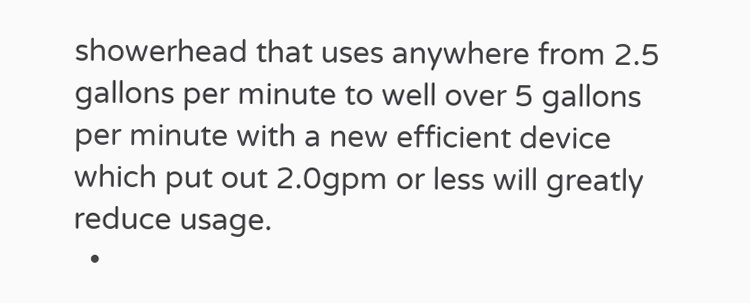showerhead that uses anywhere from 2.5 gallons per minute to well over 5 gallons per minute with a new efficient device which put out 2.0gpm or less will greatly reduce usage.
  •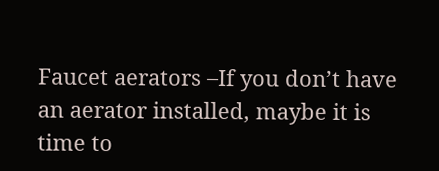Faucet aerators –If you don’t have an aerator installed, maybe it is time to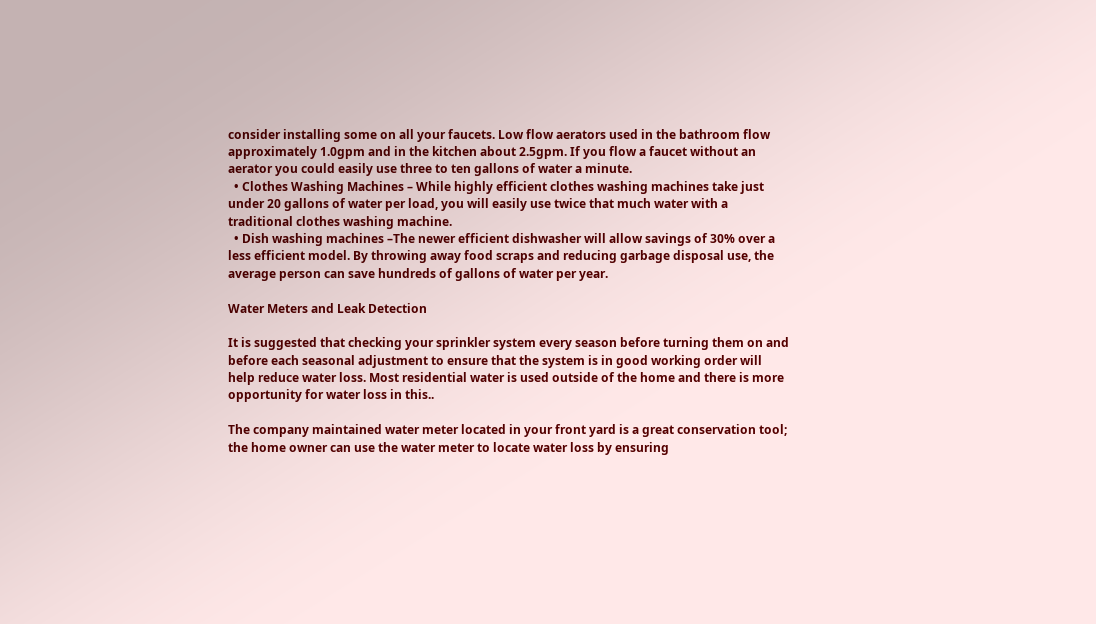consider installing some on all your faucets. Low flow aerators used in the bathroom flow approximately 1.0gpm and in the kitchen about 2.5gpm. If you flow a faucet without an aerator you could easily use three to ten gallons of water a minute.
  • Clothes Washing Machines – While highly efficient clothes washing machines take just under 20 gallons of water per load, you will easily use twice that much water with a traditional clothes washing machine.
  • Dish washing machines –The newer efficient dishwasher will allow savings of 30% over a less efficient model. By throwing away food scraps and reducing garbage disposal use, the average person can save hundreds of gallons of water per year.

Water Meters and Leak Detection

It is suggested that checking your sprinkler system every season before turning them on and before each seasonal adjustment to ensure that the system is in good working order will help reduce water loss. Most residential water is used outside of the home and there is more opportunity for water loss in this..

The company maintained water meter located in your front yard is a great conservation tool; the home owner can use the water meter to locate water loss by ensuring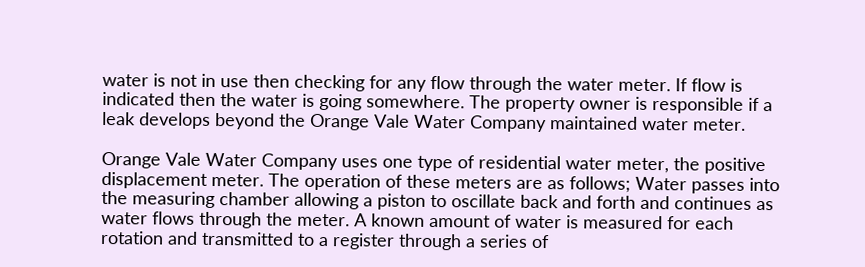water is not in use then checking for any flow through the water meter. If flow is indicated then the water is going somewhere. The property owner is responsible if a leak develops beyond the Orange Vale Water Company maintained water meter.

Orange Vale Water Company uses one type of residential water meter, the positive displacement meter. The operation of these meters are as follows; Water passes into the measuring chamber allowing a piston to oscillate back and forth and continues as water flows through the meter. A known amount of water is measured for each rotation and transmitted to a register through a series of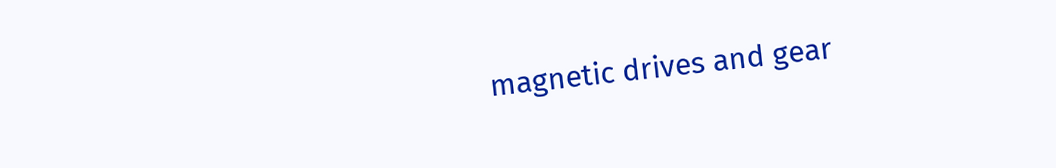magnetic drives and gear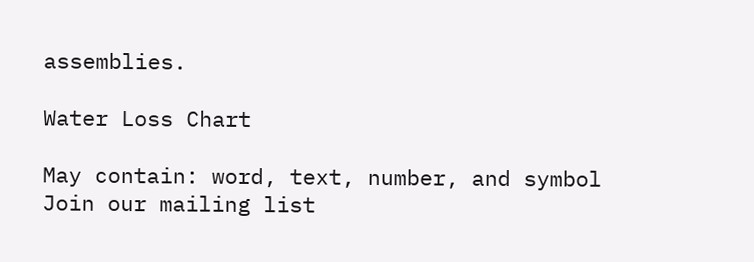assemblies.

Water Loss Chart

May contain: word, text, number, and symbol
Join our mailing list